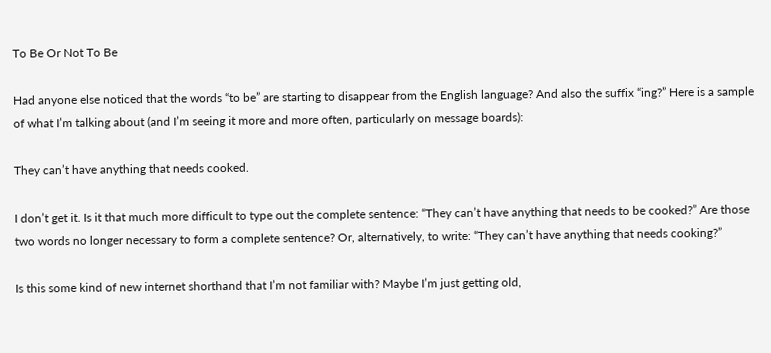To Be Or Not To Be

Had anyone else noticed that the words “to be” are starting to disappear from the English language? And also the suffix “ing?” Here is a sample of what I’m talking about (and I’m seeing it more and more often, particularly on message boards):

They can’t have anything that needs cooked.

I don’t get it. Is it that much more difficult to type out the complete sentence: “They can’t have anything that needs to be cooked?” Are those two words no longer necessary to form a complete sentence? Or, alternatively, to write: “They can’t have anything that needs cooking?”

Is this some kind of new internet shorthand that I’m not familiar with? Maybe I’m just getting old,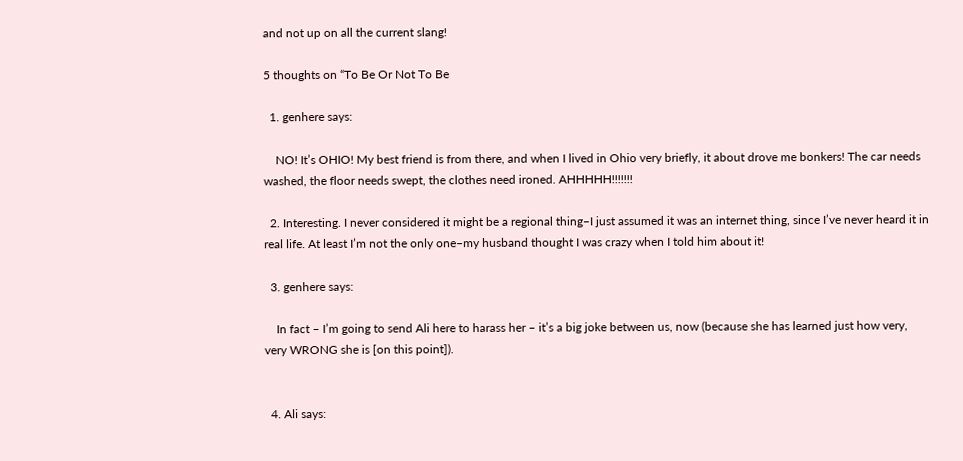and not up on all the current slang!

5 thoughts on “To Be Or Not To Be

  1. genhere says:

    NO! It’s OHIO! My best friend is from there, and when I lived in Ohio very briefly, it about drove me bonkers! The car needs washed, the floor needs swept, the clothes need ironed. AHHHHH!!!!!!!

  2. Interesting. I never considered it might be a regional thing–I just assumed it was an internet thing, since I’ve never heard it in real life. At least I’m not the only one–my husband thought I was crazy when I told him about it!

  3. genhere says:

    In fact – I’m going to send Ali here to harass her – it’s a big joke between us, now (because she has learned just how very, very WRONG she is [on this point]).


  4. Ali says: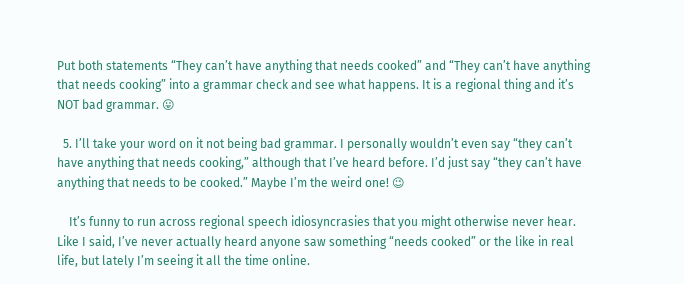Put both statements “They can’t have anything that needs cooked” and “They can’t have anything that needs cooking” into a grammar check and see what happens. It is a regional thing and it’s NOT bad grammar. 😛

  5. I’ll take your word on it not being bad grammar. I personally wouldn’t even say “they can’t have anything that needs cooking,” although that I’ve heard before. I’d just say “they can’t have anything that needs to be cooked.” Maybe I’m the weird one! 😉

    It’s funny to run across regional speech idiosyncrasies that you might otherwise never hear. Like I said, I’ve never actually heard anyone saw something “needs cooked” or the like in real life, but lately I’m seeing it all the time online.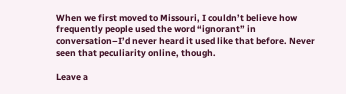When we first moved to Missouri, I couldn’t believe how frequently people used the word “ignorant” in conversation–I’d never heard it used like that before. Never seen that peculiarity online, though.

Leave a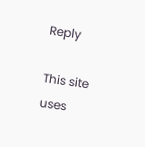Reply

This site uses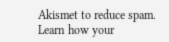Akismet to reduce spam. Learn how your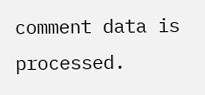comment data is processed.